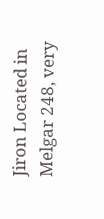Jiron Located in Melgar 248, very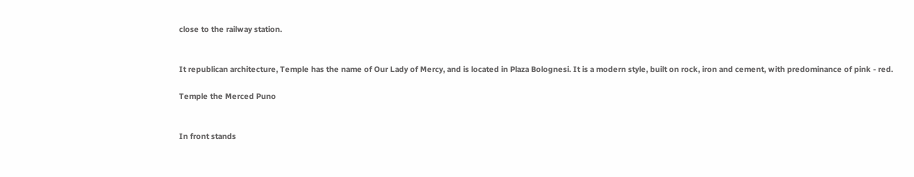close to the railway station.


It republican architecture, Temple has the name of Our Lady of Mercy, and is located in Plaza Bolognesi. It is a modern style, built on rock, iron and cement, with predominance of pink - red.

Temple the Merced Puno


In front stands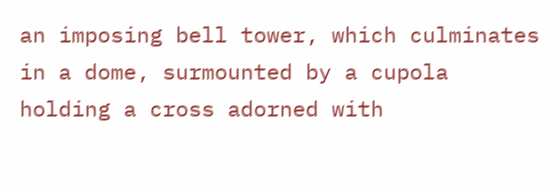an imposing bell tower, which culminates in a dome, surmounted by a cupola holding a cross adorned with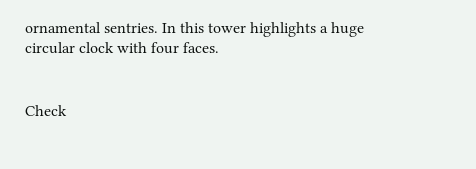ornamental sentries. In this tower highlights a huge circular clock with four faces.


Check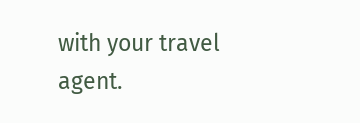with your travel agent.